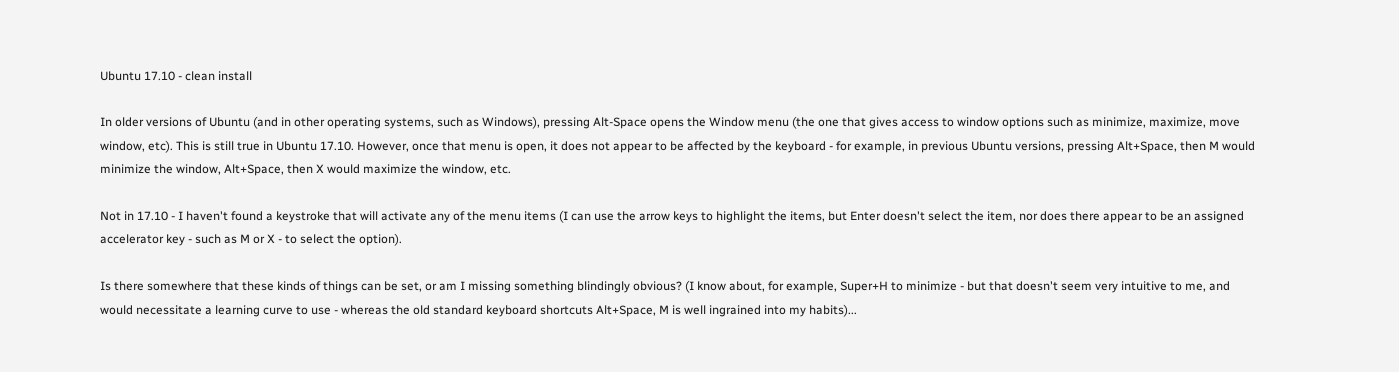Ubuntu 17.10 - clean install

In older versions of Ubuntu (and in other operating systems, such as Windows), pressing Alt-Space opens the Window menu (the one that gives access to window options such as minimize, maximize, move window, etc). This is still true in Ubuntu 17.10. However, once that menu is open, it does not appear to be affected by the keyboard - for example, in previous Ubuntu versions, pressing Alt+Space, then M would minimize the window, Alt+Space, then X would maximize the window, etc.

Not in 17.10 - I haven't found a keystroke that will activate any of the menu items (I can use the arrow keys to highlight the items, but Enter doesn't select the item, nor does there appear to be an assigned accelerator key - such as M or X - to select the option).

Is there somewhere that these kinds of things can be set, or am I missing something blindingly obvious? (I know about, for example, Super+H to minimize - but that doesn't seem very intuitive to me, and would necessitate a learning curve to use - whereas the old standard keyboard shortcuts Alt+Space, M is well ingrained into my habits)...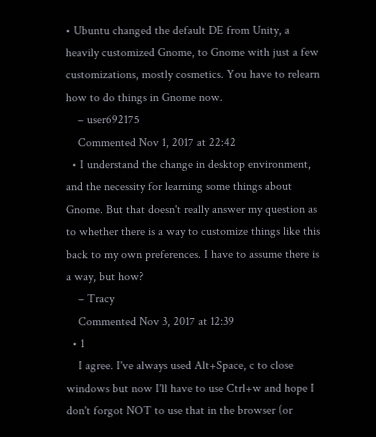• Ubuntu changed the default DE from Unity, a heavily customized Gnome, to Gnome with just a few customizations, mostly cosmetics. You have to relearn how to do things in Gnome now.
    – user692175
    Commented Nov 1, 2017 at 22:42
  • I understand the change in desktop environment, and the necessity for learning some things about Gnome. But that doesn't really answer my question as to whether there is a way to customize things like this back to my own preferences. I have to assume there is a way, but how?
    – Tracy
    Commented Nov 3, 2017 at 12:39
  • 1
    I agree. I've always used Alt+Space, c to close windows but now I'll have to use Ctrl+w and hope I don't forgot NOT to use that in the browser (or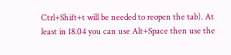Ctrl+Shift+t will be needed to reopen the tab). At least in 18.04 you can use Alt+Space then use the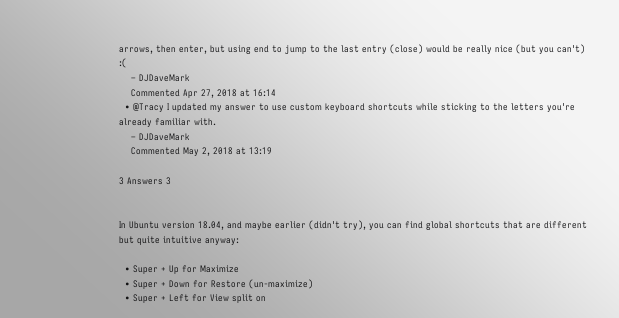arrows, then enter, but using end to jump to the last entry (close) would be really nice (but you can't) :(
    – DJDaveMark
    Commented Apr 27, 2018 at 16:14
  • @Tracy I updated my answer to use custom keyboard shortcuts while sticking to the letters you're already familiar with.
    – DJDaveMark
    Commented May 2, 2018 at 13:19

3 Answers 3


In Ubuntu version 18.04, and maybe earlier (didn't try), you can find global shortcuts that are different but quite intuitive anyway:

  • Super + Up for Maximize
  • Super + Down for Restore (un-maximize)
  • Super + Left for View split on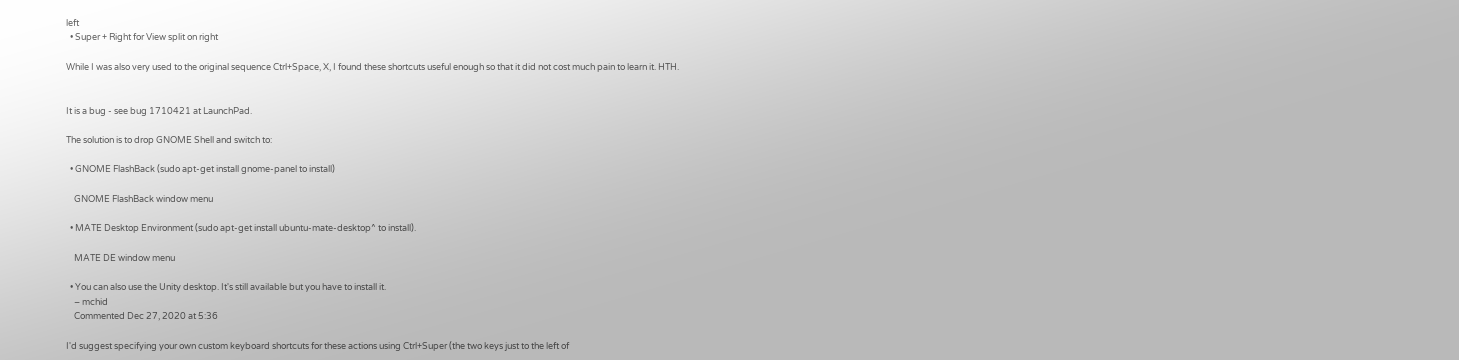left
  • Super + Right for View split on right

While I was also very used to the original sequence Ctrl+Space, X, I found these shortcuts useful enough so that it did not cost much pain to learn it. HTH.


It is a bug - see bug 1710421 at LaunchPad.

The solution is to drop GNOME Shell and switch to:

  • GNOME FlashBack (sudo apt-get install gnome-panel to install)

    GNOME FlashBack window menu

  • MATE Desktop Environment (sudo apt-get install ubuntu-mate-desktop^ to install).

    MATE DE window menu

  • You can also use the Unity desktop. It's still available but you have to install it.
    – mchid
    Commented Dec 27, 2020 at 5:36

I'd suggest specifying your own custom keyboard shortcuts for these actions using Ctrl+Super (the two keys just to the left of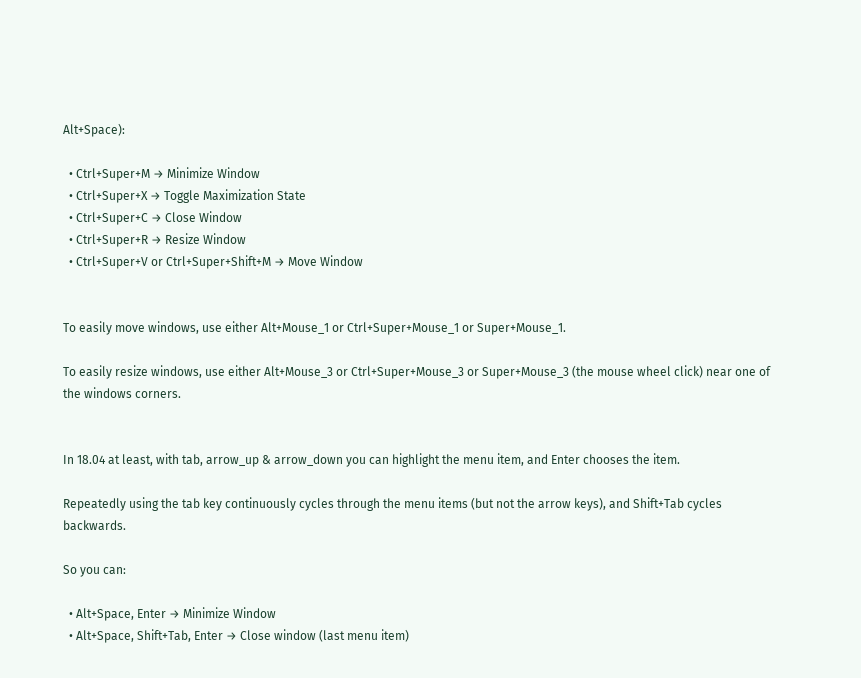Alt+Space):

  • Ctrl+Super+M → Minimize Window
  • Ctrl+Super+X → Toggle Maximization State
  • Ctrl+Super+C → Close Window
  • Ctrl+Super+R → Resize Window
  • Ctrl+Super+V or Ctrl+Super+Shift+M → Move Window


To easily move windows, use either Alt+Mouse_1 or Ctrl+Super+Mouse_1 or Super+Mouse_1.

To easily resize windows, use either Alt+Mouse_3 or Ctrl+Super+Mouse_3 or Super+Mouse_3 (the mouse wheel click) near one of the windows corners.


In 18.04 at least, with tab, arrow_up & arrow_down you can highlight the menu item, and Enter chooses the item.

Repeatedly using the tab key continuously cycles through the menu items (but not the arrow keys), and Shift+Tab cycles backwards.

So you can:

  • Alt+Space, Enter → Minimize Window
  • Alt+Space, Shift+Tab, Enter → Close window (last menu item)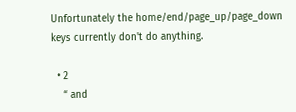Unfortunately the home/end/page_up/page_down keys currently don't do anything.

  • 2
    “ and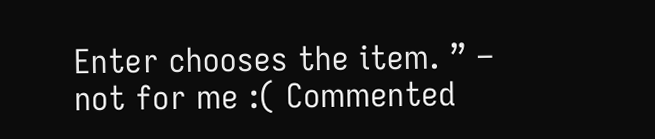Enter chooses the item. ” – not for me :( Commented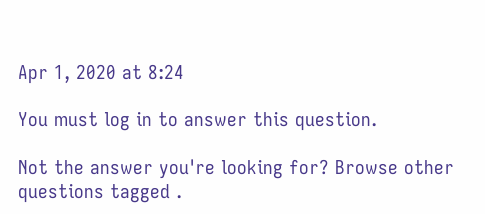Apr 1, 2020 at 8:24

You must log in to answer this question.

Not the answer you're looking for? Browse other questions tagged .